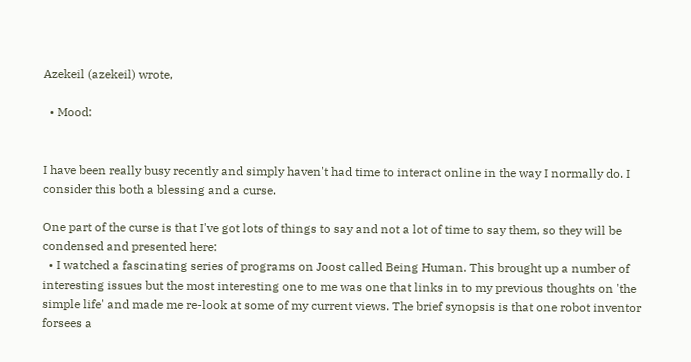Azekeil (azekeil) wrote,

  • Mood:


I have been really busy recently and simply haven't had time to interact online in the way I normally do. I consider this both a blessing and a curse.

One part of the curse is that I've got lots of things to say and not a lot of time to say them, so they will be condensed and presented here:
  • I watched a fascinating series of programs on Joost called Being Human. This brought up a number of interesting issues but the most interesting one to me was one that links in to my previous thoughts on 'the simple life' and made me re-look at some of my current views. The brief synopsis is that one robot inventor forsees a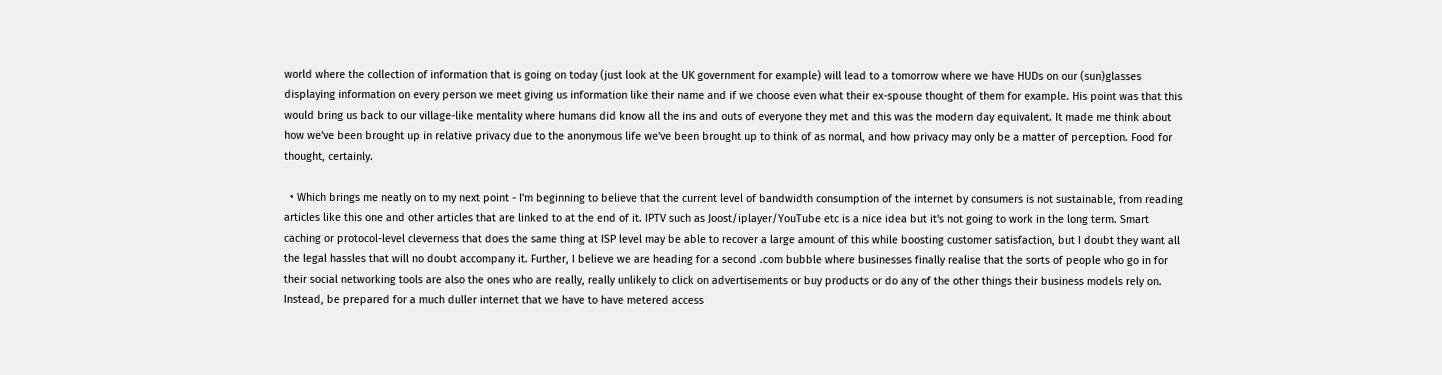world where the collection of information that is going on today (just look at the UK government for example) will lead to a tomorrow where we have HUDs on our (sun)glasses displaying information on every person we meet giving us information like their name and if we choose even what their ex-spouse thought of them for example. His point was that this would bring us back to our village-like mentality where humans did know all the ins and outs of everyone they met and this was the modern day equivalent. It made me think about how we've been brought up in relative privacy due to the anonymous life we've been brought up to think of as normal, and how privacy may only be a matter of perception. Food for thought, certainly.

  • Which brings me neatly on to my next point - I'm beginning to believe that the current level of bandwidth consumption of the internet by consumers is not sustainable, from reading articles like this one and other articles that are linked to at the end of it. IPTV such as Joost/iplayer/YouTube etc is a nice idea but it's not going to work in the long term. Smart caching or protocol-level cleverness that does the same thing at ISP level may be able to recover a large amount of this while boosting customer satisfaction, but I doubt they want all the legal hassles that will no doubt accompany it. Further, I believe we are heading for a second .com bubble where businesses finally realise that the sorts of people who go in for their social networking tools are also the ones who are really, really unlikely to click on advertisements or buy products or do any of the other things their business models rely on. Instead, be prepared for a much duller internet that we have to have metered access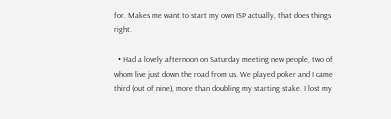for. Makes me want to start my own ISP actually, that does things right.

  • Had a lovely afternoon on Saturday meeting new people, two of whom live just down the road from us. We played poker and I came third (out of nine), more than doubling my starting stake. I lost my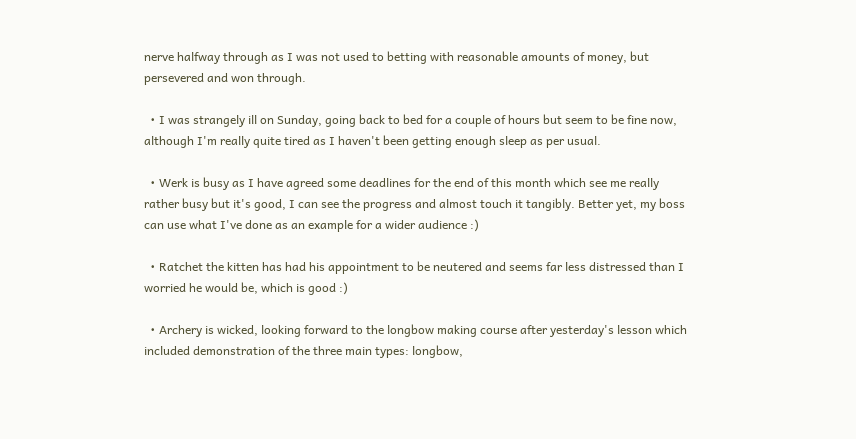nerve halfway through as I was not used to betting with reasonable amounts of money, but persevered and won through.

  • I was strangely ill on Sunday, going back to bed for a couple of hours but seem to be fine now, although I'm really quite tired as I haven't been getting enough sleep as per usual.

  • Werk is busy as I have agreed some deadlines for the end of this month which see me really rather busy but it's good, I can see the progress and almost touch it tangibly. Better yet, my boss can use what I've done as an example for a wider audience :)

  • Ratchet the kitten has had his appointment to be neutered and seems far less distressed than I worried he would be, which is good :)

  • Archery is wicked, looking forward to the longbow making course after yesterday's lesson which included demonstration of the three main types: longbow,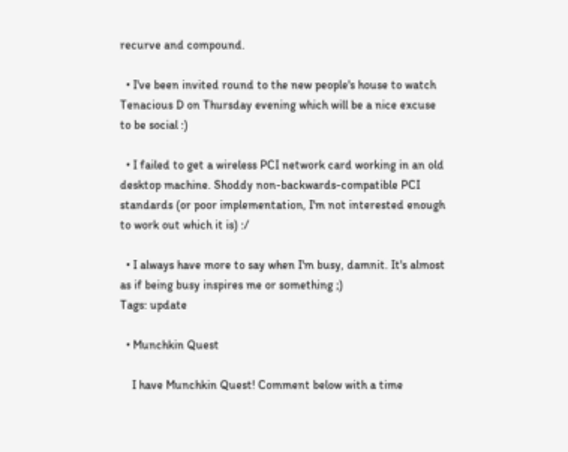recurve and compound.

  • I've been invited round to the new people's house to watch Tenacious D on Thursday evening which will be a nice excuse to be social :)

  • I failed to get a wireless PCI network card working in an old desktop machine. Shoddy non-backwards-compatible PCI standards (or poor implementation, I'm not interested enough to work out which it is) :/

  • I always have more to say when I'm busy, damnit. It's almost as if being busy inspires me or something ;)
Tags: update

  • Munchkin Quest

    I have Munchkin Quest! Comment below with a time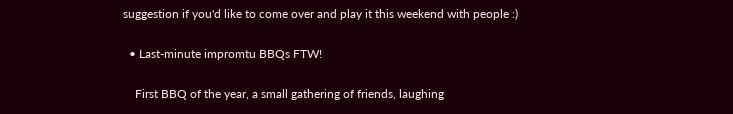suggestion if you'd like to come over and play it this weekend with people :)

  • Last-minute impromtu BBQs FTW!

    First BBQ of the year, a small gathering of friends, laughing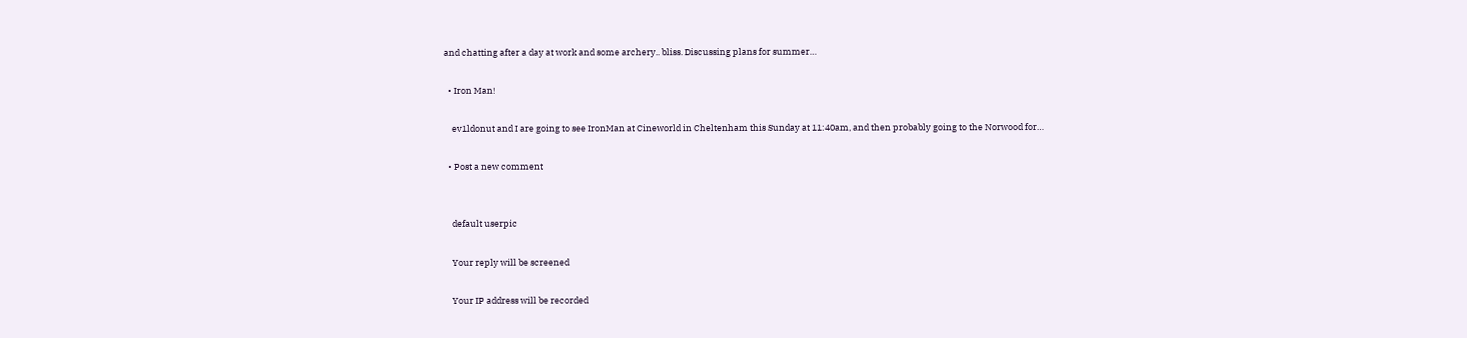and chatting after a day at work and some archery.. bliss. Discussing plans for summer…

  • Iron Man!

    ev1ldonut and I are going to see IronMan at Cineworld in Cheltenham this Sunday at 11:40am, and then probably going to the Norwood for…

  • Post a new comment


    default userpic

    Your reply will be screened

    Your IP address will be recorded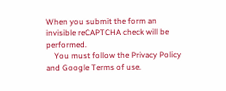When you submit the form an invisible reCAPTCHA check will be performed.
    You must follow the Privacy Policy and Google Terms of use.